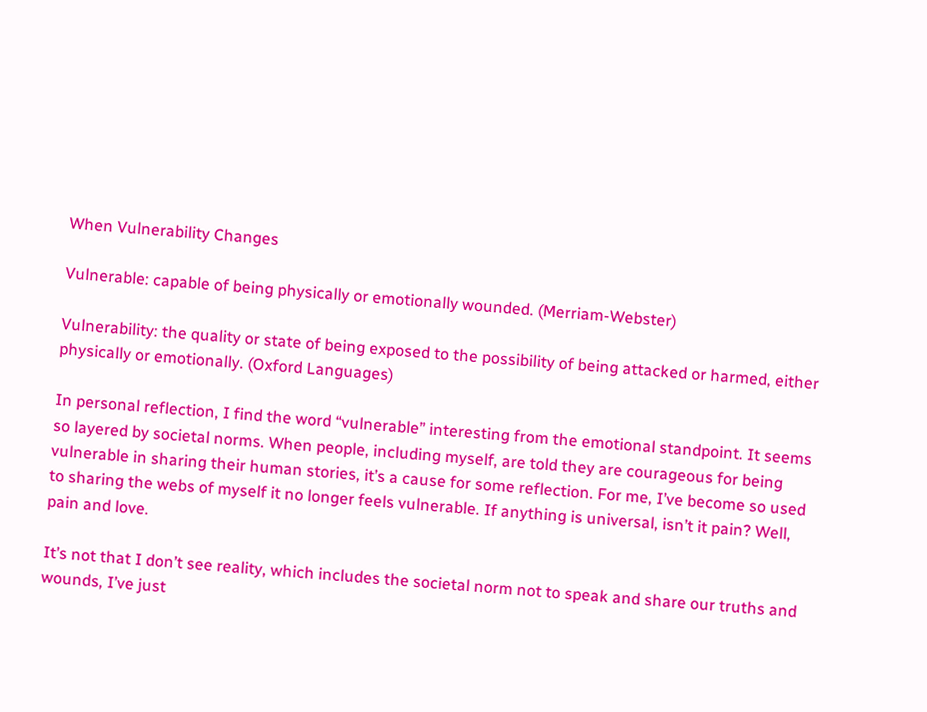When Vulnerability Changes

Vulnerable: capable of being physically or emotionally wounded. (Merriam-Webster)

Vulnerability: the quality or state of being exposed to the possibility of being attacked or harmed, either physically or emotionally. (Oxford Languages)

In personal reflection, I find the word “vulnerable” interesting from the emotional standpoint. It seems so layered by societal norms. When people, including myself, are told they are courageous for being vulnerable in sharing their human stories, it’s a cause for some reflection. For me, I’ve become so used to sharing the webs of myself it no longer feels vulnerable. If anything is universal, isn’t it pain? Well, pain and love.

It’s not that I don’t see reality, which includes the societal norm not to speak and share our truths and wounds, I’ve just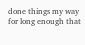done things my way for long enough that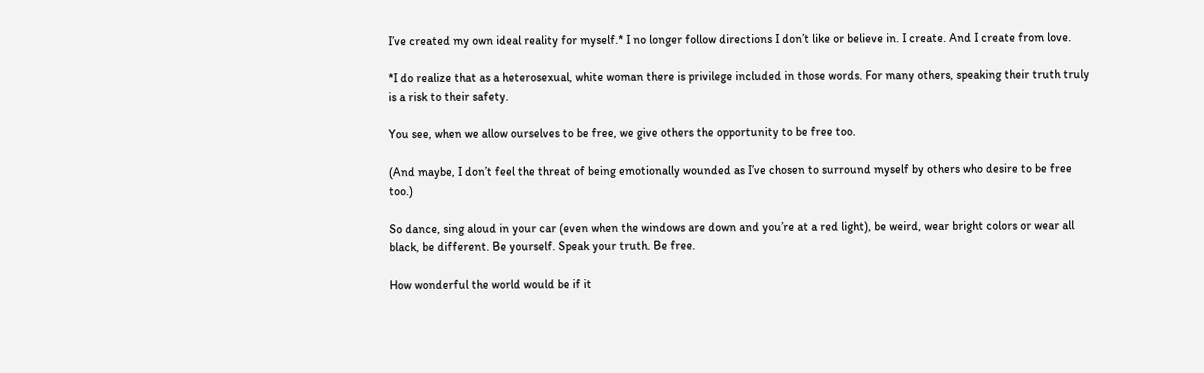I’ve created my own ideal reality for myself.* I no longer follow directions I don’t like or believe in. I create. And I create from love.

*I do realize that as a heterosexual, white woman there is privilege included in those words. For many others, speaking their truth truly is a risk to their safety.

You see, when we allow ourselves to be free, we give others the opportunity to be free too.

(And maybe, I don’t feel the threat of being emotionally wounded as I’ve chosen to surround myself by others who desire to be free too.)

So dance, sing aloud in your car (even when the windows are down and you’re at a red light), be weird, wear bright colors or wear all black, be different. Be yourself. Speak your truth. Be free.

How wonderful the world would be if it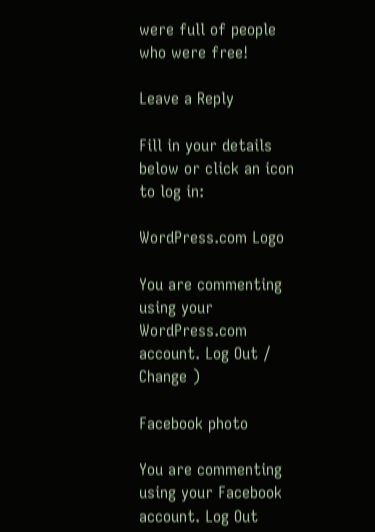were full of people who were free!

Leave a Reply

Fill in your details below or click an icon to log in:

WordPress.com Logo

You are commenting using your WordPress.com account. Log Out /  Change )

Facebook photo

You are commenting using your Facebook account. Log Out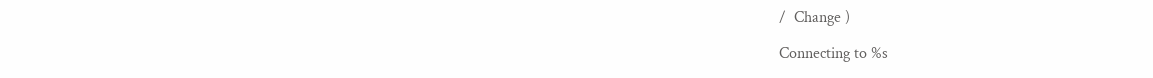/  Change )

Connecting to %s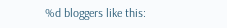%d bloggers like this: